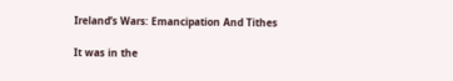Ireland’s Wars: Emancipation And Tithes

It was in the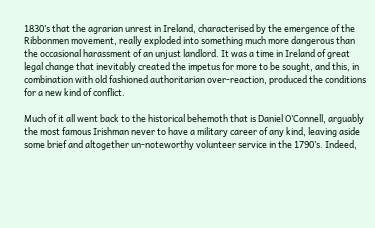1830’s that the agrarian unrest in Ireland, characterised by the emergence of the Ribbonmen movement, really exploded into something much more dangerous than the occasional harassment of an unjust landlord. It was a time in Ireland of great legal change that inevitably created the impetus for more to be sought, and this, in combination with old fashioned authoritarian over-reaction, produced the conditions for a new kind of conflict.

Much of it all went back to the historical behemoth that is Daniel O’Connell, arguably the most famous Irishman never to have a military career of any kind, leaving aside some brief and altogether un-noteworthy volunteer service in the 1790’s. Indeed,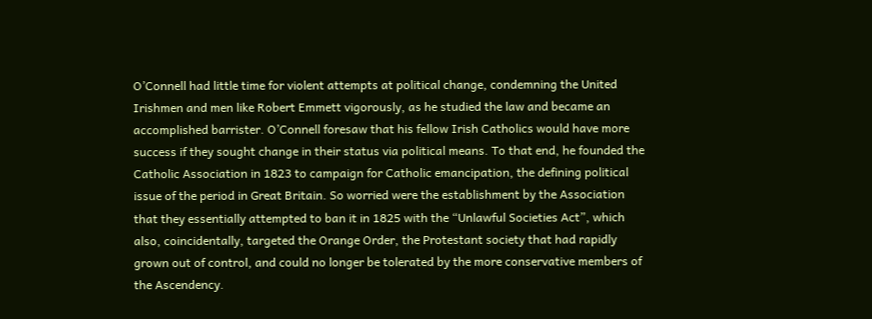O’Connell had little time for violent attempts at political change, condemning the United Irishmen and men like Robert Emmett vigorously, as he studied the law and became an accomplished barrister. O’Connell foresaw that his fellow Irish Catholics would have more success if they sought change in their status via political means. To that end, he founded the Catholic Association in 1823 to campaign for Catholic emancipation, the defining political issue of the period in Great Britain. So worried were the establishment by the Association that they essentially attempted to ban it in 1825 with the “Unlawful Societies Act”, which also, coincidentally, targeted the Orange Order, the Protestant society that had rapidly grown out of control, and could no longer be tolerated by the more conservative members of the Ascendency.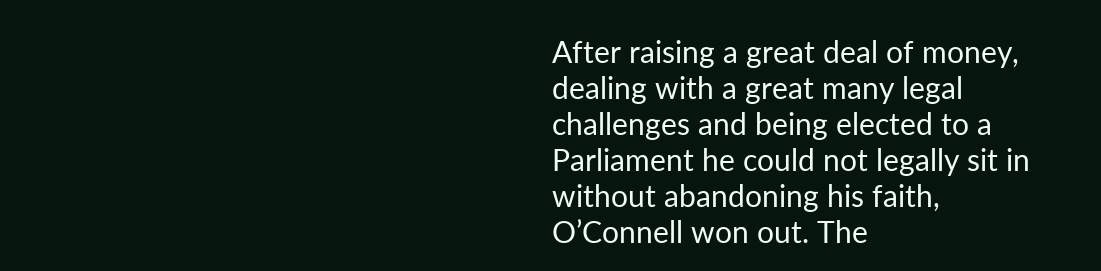After raising a great deal of money, dealing with a great many legal challenges and being elected to a Parliament he could not legally sit in without abandoning his faith, O’Connell won out. The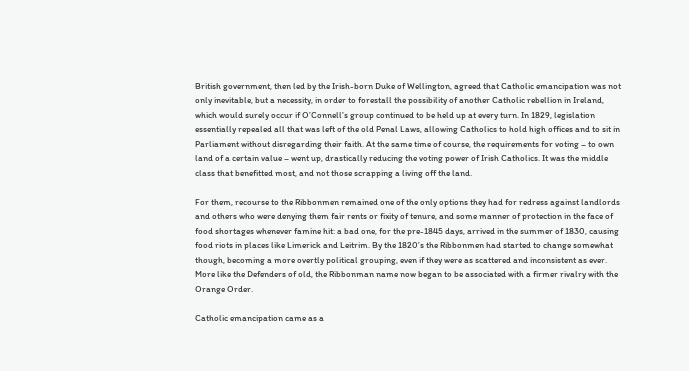British government, then led by the Irish-born Duke of Wellington, agreed that Catholic emancipation was not only inevitable, but a necessity, in order to forestall the possibility of another Catholic rebellion in Ireland, which would surely occur if O’Connell’s group continued to be held up at every turn. In 1829, legislation essentially repealed all that was left of the old Penal Laws, allowing Catholics to hold high offices and to sit in Parliament without disregarding their faith. At the same time of course, the requirements for voting – to own land of a certain value – went up, drastically reducing the voting power of Irish Catholics. It was the middle class that benefitted most, and not those scrapping a living off the land.

For them, recourse to the Ribbonmen remained one of the only options they had for redress against landlords and others who were denying them fair rents or fixity of tenure, and some manner of protection in the face of food shortages whenever famine hit: a bad one, for the pre-1845 days, arrived in the summer of 1830, causing food riots in places like Limerick and Leitrim. By the 1820’s the Ribbonmen had started to change somewhat though, becoming a more overtly political grouping, even if they were as scattered and inconsistent as ever. More like the Defenders of old, the Ribbonman name now began to be associated with a firmer rivalry with the Orange Order.

Catholic emancipation came as a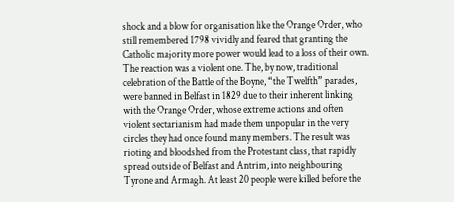shock and a blow for organisation like the Orange Order, who still remembered 1798 vividly and feared that granting the Catholic majority more power would lead to a loss of their own. The reaction was a violent one. The, by now, traditional celebration of the Battle of the Boyne, “the Twelfth” parades, were banned in Belfast in 1829 due to their inherent linking with the Orange Order, whose extreme actions and often violent sectarianism had made them unpopular in the very circles they had once found many members. The result was rioting and bloodshed from the Protestant class, that rapidly spread outside of Belfast and Antrim, into neighbouring Tyrone and Armagh. At least 20 people were killed before the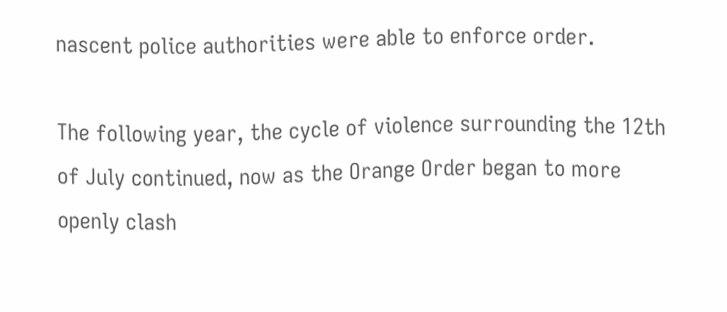nascent police authorities were able to enforce order.

The following year, the cycle of violence surrounding the 12th of July continued, now as the Orange Order began to more openly clash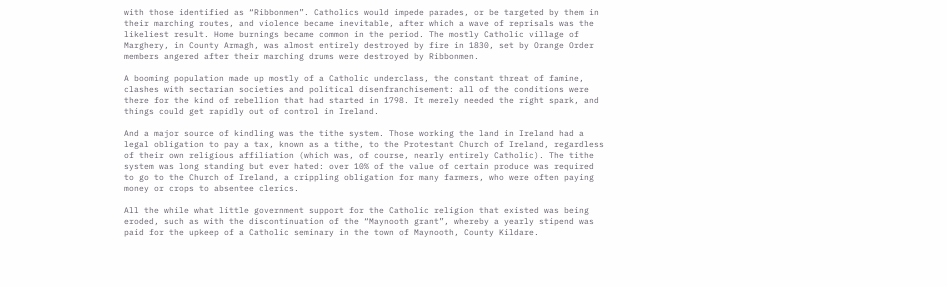with those identified as “Ribbonmen”. Catholics would impede parades, or be targeted by them in their marching routes, and violence became inevitable, after which a wave of reprisals was the likeliest result. Home burnings became common in the period. The mostly Catholic village of Marghery, in County Armagh, was almost entirely destroyed by fire in 1830, set by Orange Order members angered after their marching drums were destroyed by Ribbonmen.

A booming population made up mostly of a Catholic underclass, the constant threat of famine, clashes with sectarian societies and political disenfranchisement: all of the conditions were there for the kind of rebellion that had started in 1798. It merely needed the right spark, and things could get rapidly out of control in Ireland.

And a major source of kindling was the tithe system. Those working the land in Ireland had a legal obligation to pay a tax, known as a tithe, to the Protestant Church of Ireland, regardless of their own religious affiliation (which was, of course, nearly entirely Catholic). The tithe system was long standing but ever hated: over 10% of the value of certain produce was required to go to the Church of Ireland, a crippling obligation for many farmers, who were often paying money or crops to absentee clerics.

All the while what little government support for the Catholic religion that existed was being eroded, such as with the discontinuation of the “Maynooth grant”, whereby a yearly stipend was paid for the upkeep of a Catholic seminary in the town of Maynooth, County Kildare.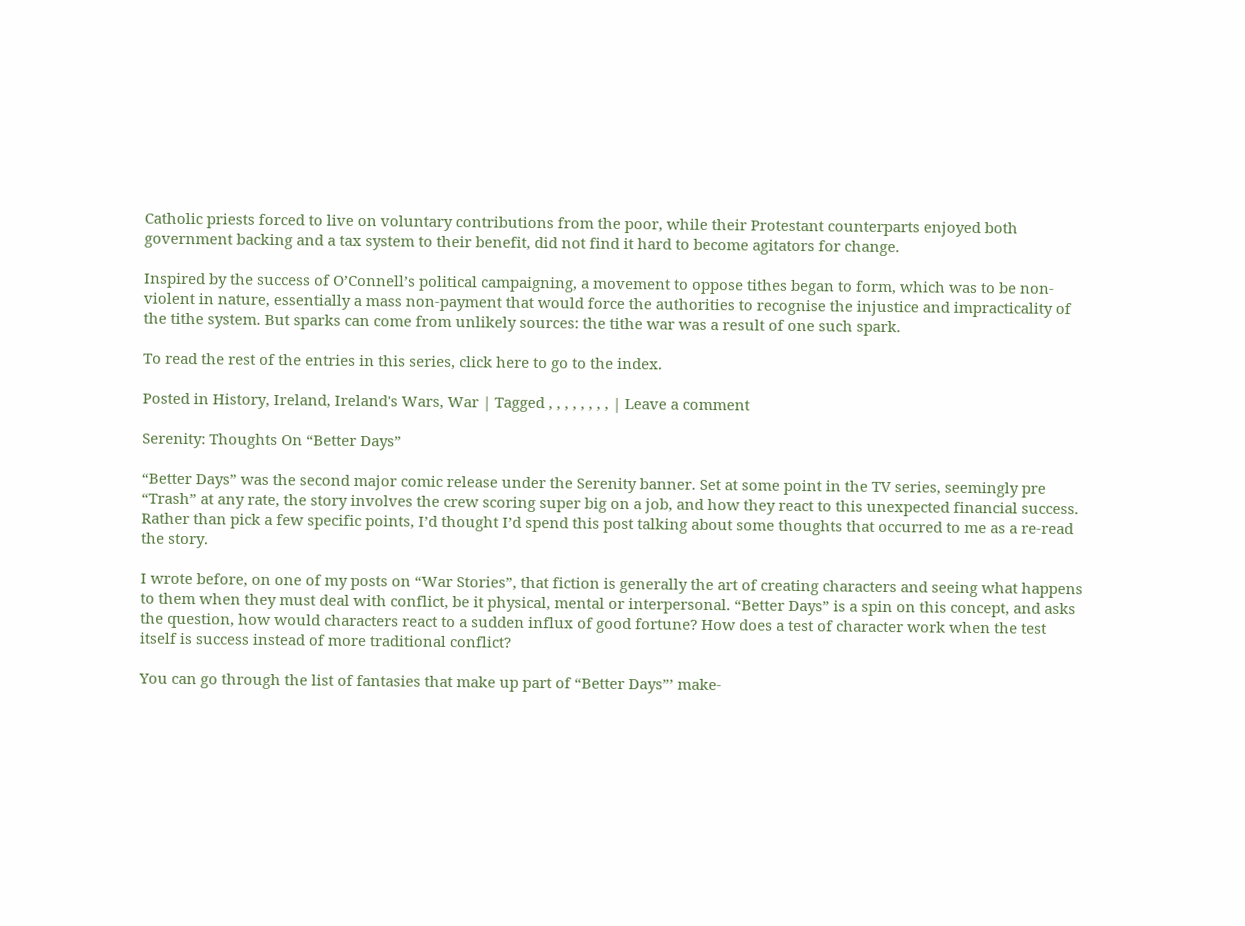Catholic priests forced to live on voluntary contributions from the poor, while their Protestant counterparts enjoyed both government backing and a tax system to their benefit, did not find it hard to become agitators for change.

Inspired by the success of O’Connell’s political campaigning, a movement to oppose tithes began to form, which was to be non-violent in nature, essentially a mass non-payment that would force the authorities to recognise the injustice and impracticality of the tithe system. But sparks can come from unlikely sources: the tithe war was a result of one such spark.

To read the rest of the entries in this series, click here to go to the index.

Posted in History, Ireland, Ireland's Wars, War | Tagged , , , , , , , , | Leave a comment

Serenity: Thoughts On “Better Days”

“Better Days” was the second major comic release under the Serenity banner. Set at some point in the TV series, seemingly pre “Trash” at any rate, the story involves the crew scoring super big on a job, and how they react to this unexpected financial success. Rather than pick a few specific points, I’d thought I’d spend this post talking about some thoughts that occurred to me as a re-read the story.

I wrote before, on one of my posts on “War Stories”, that fiction is generally the art of creating characters and seeing what happens to them when they must deal with conflict, be it physical, mental or interpersonal. “Better Days” is a spin on this concept, and asks the question, how would characters react to a sudden influx of good fortune? How does a test of character work when the test itself is success instead of more traditional conflict?

You can go through the list of fantasies that make up part of “Better Days”’ make-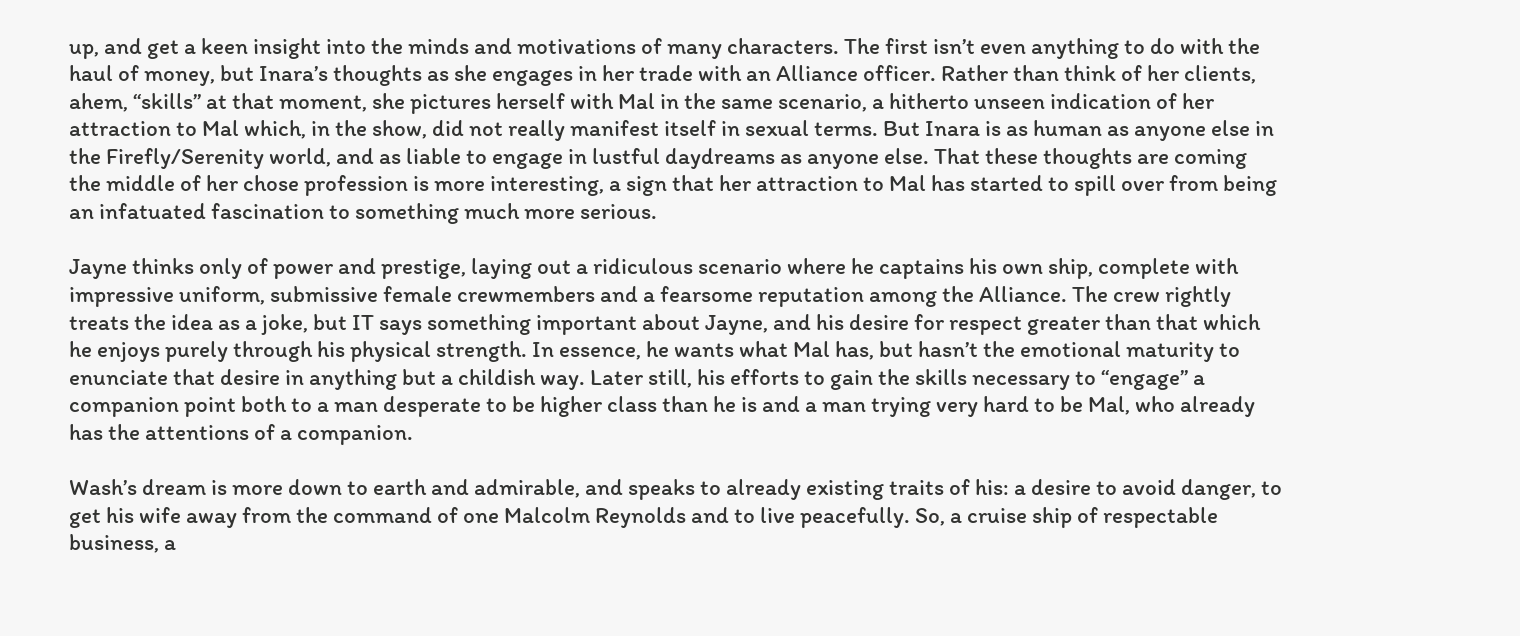up, and get a keen insight into the minds and motivations of many characters. The first isn’t even anything to do with the haul of money, but Inara’s thoughts as she engages in her trade with an Alliance officer. Rather than think of her clients, ahem, “skills” at that moment, she pictures herself with Mal in the same scenario, a hitherto unseen indication of her attraction to Mal which, in the show, did not really manifest itself in sexual terms. But Inara is as human as anyone else in the Firefly/Serenity world, and as liable to engage in lustful daydreams as anyone else. That these thoughts are coming the middle of her chose profession is more interesting, a sign that her attraction to Mal has started to spill over from being an infatuated fascination to something much more serious.

Jayne thinks only of power and prestige, laying out a ridiculous scenario where he captains his own ship, complete with impressive uniform, submissive female crewmembers and a fearsome reputation among the Alliance. The crew rightly treats the idea as a joke, but IT says something important about Jayne, and his desire for respect greater than that which he enjoys purely through his physical strength. In essence, he wants what Mal has, but hasn’t the emotional maturity to enunciate that desire in anything but a childish way. Later still, his efforts to gain the skills necessary to “engage” a companion point both to a man desperate to be higher class than he is and a man trying very hard to be Mal, who already has the attentions of a companion.

Wash’s dream is more down to earth and admirable, and speaks to already existing traits of his: a desire to avoid danger, to get his wife away from the command of one Malcolm Reynolds and to live peacefully. So, a cruise ship of respectable business, a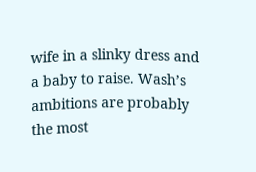wife in a slinky dress and a baby to raise. Wash’s ambitions are probably the most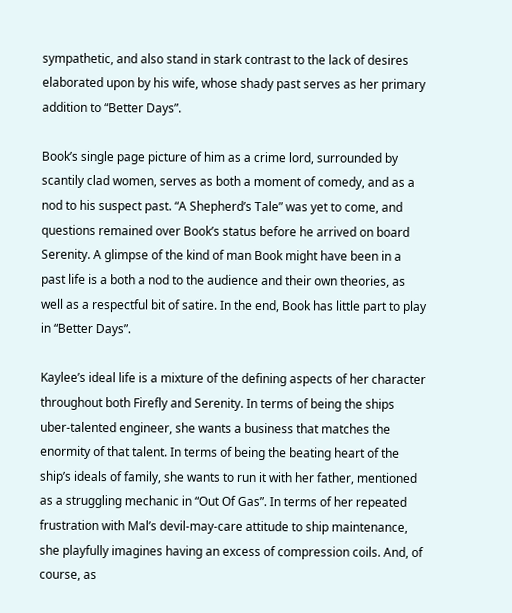sympathetic, and also stand in stark contrast to the lack of desires elaborated upon by his wife, whose shady past serves as her primary addition to “Better Days”.

Book’s single page picture of him as a crime lord, surrounded by scantily clad women, serves as both a moment of comedy, and as a nod to his suspect past. “A Shepherd’s Tale” was yet to come, and questions remained over Book’s status before he arrived on board Serenity. A glimpse of the kind of man Book might have been in a past life is a both a nod to the audience and their own theories, as well as a respectful bit of satire. In the end, Book has little part to play in “Better Days”.

Kaylee’s ideal life is a mixture of the defining aspects of her character throughout both Firefly and Serenity. In terms of being the ships uber-talented engineer, she wants a business that matches the enormity of that talent. In terms of being the beating heart of the ship’s ideals of family, she wants to run it with her father, mentioned as a struggling mechanic in “Out Of Gas”. In terms of her repeated frustration with Mal’s devil-may-care attitude to ship maintenance, she playfully imagines having an excess of compression coils. And, of course, as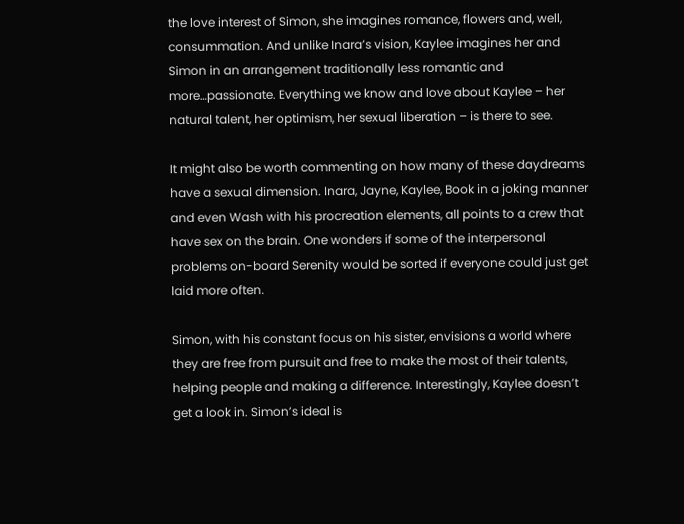the love interest of Simon, she imagines romance, flowers and, well, consummation. And unlike Inara’s vision, Kaylee imagines her and Simon in an arrangement traditionally less romantic and more…passionate. Everything we know and love about Kaylee – her natural talent, her optimism, her sexual liberation – is there to see.

It might also be worth commenting on how many of these daydreams have a sexual dimension. Inara, Jayne, Kaylee, Book in a joking manner and even Wash with his procreation elements, all points to a crew that have sex on the brain. One wonders if some of the interpersonal problems on-board Serenity would be sorted if everyone could just get laid more often.

Simon, with his constant focus on his sister, envisions a world where they are free from pursuit and free to make the most of their talents, helping people and making a difference. Interestingly, Kaylee doesn’t get a look in. Simon’s ideal is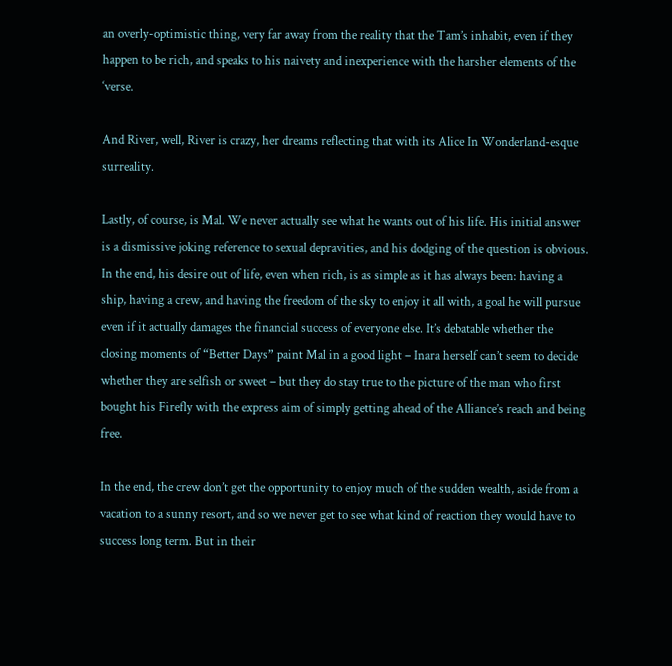an overly-optimistic thing, very far away from the reality that the Tam’s inhabit, even if they happen to be rich, and speaks to his naivety and inexperience with the harsher elements of the ‘verse.

And River, well, River is crazy, her dreams reflecting that with its Alice In Wonderland-esque surreality.

Lastly, of course, is Mal. We never actually see what he wants out of his life. His initial answer is a dismissive joking reference to sexual depravities, and his dodging of the question is obvious. In the end, his desire out of life, even when rich, is as simple as it has always been: having a ship, having a crew, and having the freedom of the sky to enjoy it all with, a goal he will pursue even if it actually damages the financial success of everyone else. It’s debatable whether the closing moments of “Better Days” paint Mal in a good light – Inara herself can’t seem to decide whether they are selfish or sweet – but they do stay true to the picture of the man who first bought his Firefly with the express aim of simply getting ahead of the Alliance’s reach and being free.

In the end, the crew don’t get the opportunity to enjoy much of the sudden wealth, aside from a vacation to a sunny resort, and so we never get to see what kind of reaction they would have to success long term. But in their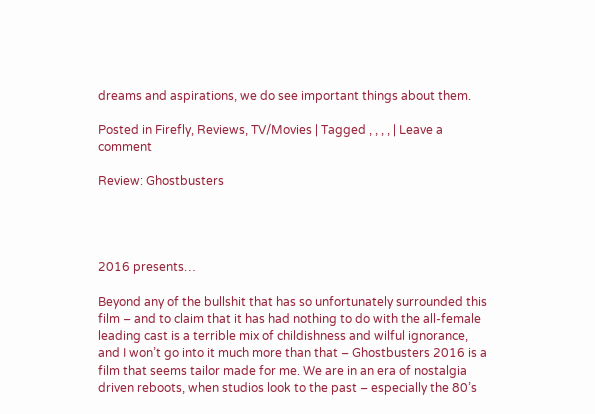dreams and aspirations, we do see important things about them.

Posted in Firefly, Reviews, TV/Movies | Tagged , , , , | Leave a comment

Review: Ghostbusters




2016 presents…

Beyond any of the bullshit that has so unfortunately surrounded this film – and to claim that it has had nothing to do with the all-female leading cast is a terrible mix of childishness and wilful ignorance, and I won’t go into it much more than that – Ghostbusters 2016 is a film that seems tailor made for me. We are in an era of nostalgia driven reboots, when studios look to the past – especially the 80’s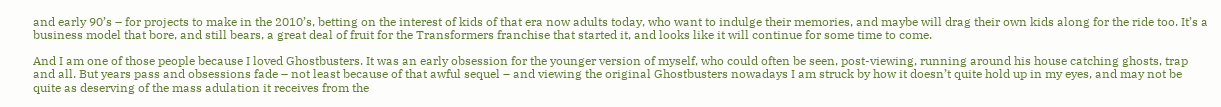and early 90’s – for projects to make in the 2010’s, betting on the interest of kids of that era now adults today, who want to indulge their memories, and maybe will drag their own kids along for the ride too. It’s a business model that bore, and still bears, a great deal of fruit for the Transformers franchise that started it, and looks like it will continue for some time to come.

And I am one of those people because I loved Ghostbusters. It was an early obsession for the younger version of myself, who could often be seen, post-viewing, running around his house catching ghosts, trap and all. But years pass and obsessions fade – not least because of that awful sequel – and viewing the original Ghostbusters nowadays I am struck by how it doesn’t quite hold up in my eyes, and may not be quite as deserving of the mass adulation it receives from the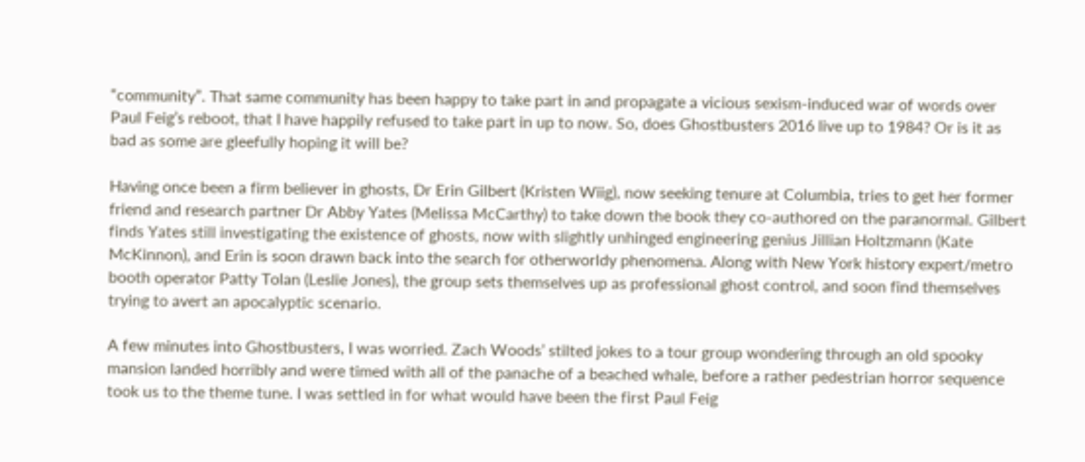“community”. That same community has been happy to take part in and propagate a vicious sexism-induced war of words over Paul Feig’s reboot, that I have happily refused to take part in up to now. So, does Ghostbusters 2016 live up to 1984? Or is it as bad as some are gleefully hoping it will be?

Having once been a firm believer in ghosts, Dr Erin Gilbert (Kristen Wiig), now seeking tenure at Columbia, tries to get her former friend and research partner Dr Abby Yates (Melissa McCarthy) to take down the book they co-authored on the paranormal. Gilbert finds Yates still investigating the existence of ghosts, now with slightly unhinged engineering genius Jillian Holtzmann (Kate McKinnon), and Erin is soon drawn back into the search for otherworldy phenomena. Along with New York history expert/metro booth operator Patty Tolan (Leslie Jones), the group sets themselves up as professional ghost control, and soon find themselves trying to avert an apocalyptic scenario.

A few minutes into Ghostbusters, I was worried. Zach Woods’ stilted jokes to a tour group wondering through an old spooky mansion landed horribly and were timed with all of the panache of a beached whale, before a rather pedestrian horror sequence took us to the theme tune. I was settled in for what would have been the first Paul Feig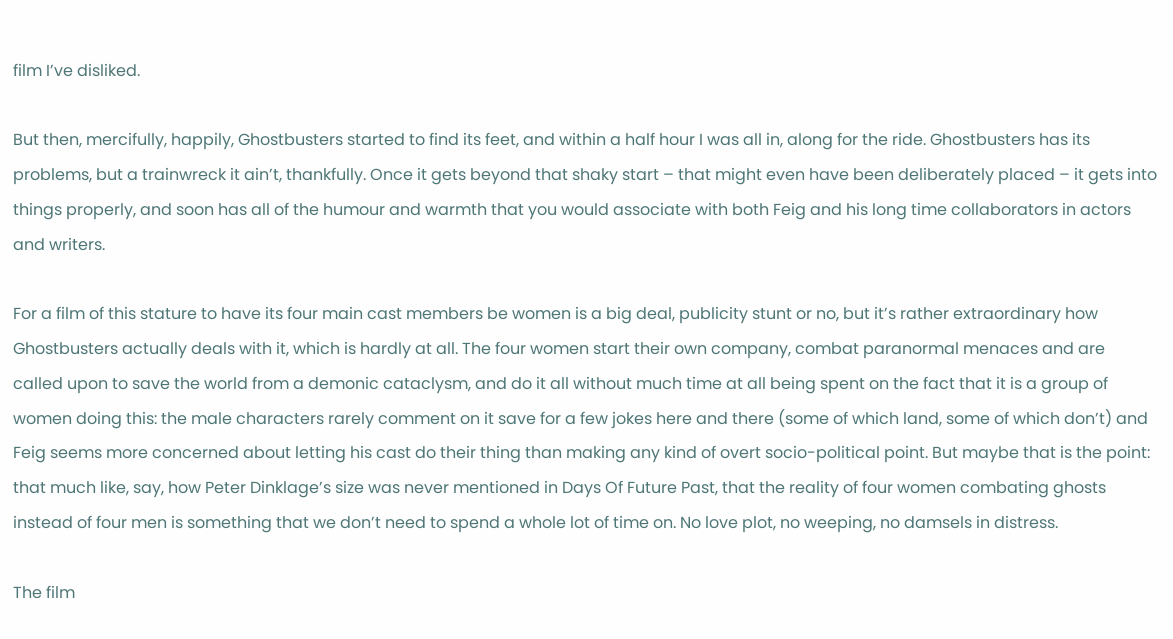film I’ve disliked.

But then, mercifully, happily, Ghostbusters started to find its feet, and within a half hour I was all in, along for the ride. Ghostbusters has its problems, but a trainwreck it ain’t, thankfully. Once it gets beyond that shaky start – that might even have been deliberately placed – it gets into things properly, and soon has all of the humour and warmth that you would associate with both Feig and his long time collaborators in actors and writers.

For a film of this stature to have its four main cast members be women is a big deal, publicity stunt or no, but it’s rather extraordinary how Ghostbusters actually deals with it, which is hardly at all. The four women start their own company, combat paranormal menaces and are called upon to save the world from a demonic cataclysm, and do it all without much time at all being spent on the fact that it is a group of women doing this: the male characters rarely comment on it save for a few jokes here and there (some of which land, some of which don’t) and Feig seems more concerned about letting his cast do their thing than making any kind of overt socio-political point. But maybe that is the point: that much like, say, how Peter Dinklage’s size was never mentioned in Days Of Future Past, that the reality of four women combating ghosts instead of four men is something that we don’t need to spend a whole lot of time on. No love plot, no weeping, no damsels in distress.

The film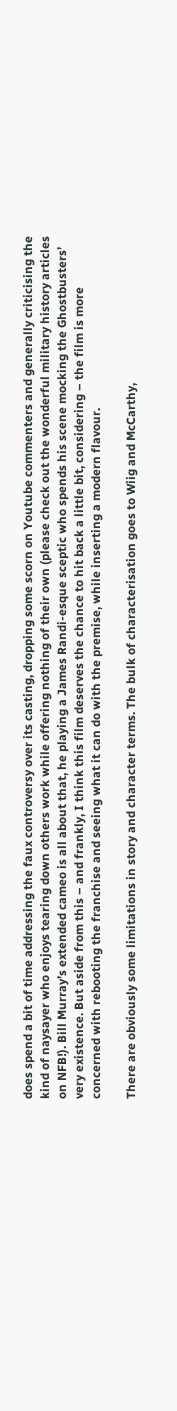does spend a bit of time addressing the faux controversy over its casting, dropping some scorn on Youtube commenters and generally criticising the kind of naysayer who enjoys tearing down others work while offering nothing of their own (please check out the wonderful military history articles on NFB!). Bill Murray’s extended cameo is all about that, he playing a James Randi-esque sceptic who spends his scene mocking the Ghostbusters’ very existence. But aside from this – and frankly, I think this film deserves the chance to hit back a little bit, considering – the film is more concerned with rebooting the franchise and seeing what it can do with the premise, while inserting a modern flavour.

There are obviously some limitations in story and character terms. The bulk of characterisation goes to Wiig and McCarthy,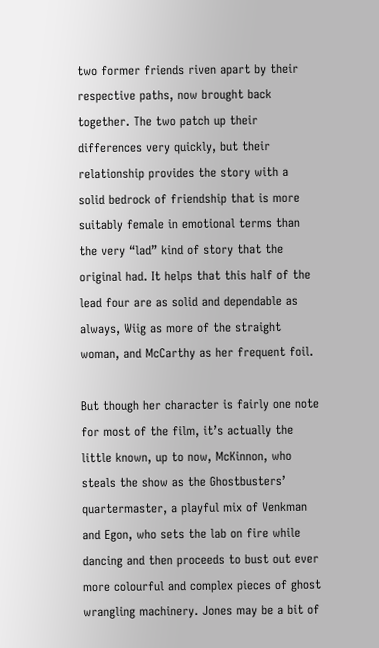two former friends riven apart by their respective paths, now brought back together. The two patch up their differences very quickly, but their relationship provides the story with a solid bedrock of friendship that is more suitably female in emotional terms than the very “lad” kind of story that the original had. It helps that this half of the lead four are as solid and dependable as always, Wiig as more of the straight woman, and McCarthy as her frequent foil.

But though her character is fairly one note for most of the film, it’s actually the little known, up to now, McKinnon, who steals the show as the Ghostbusters’ quartermaster, a playful mix of Venkman and Egon, who sets the lab on fire while dancing and then proceeds to bust out ever more colourful and complex pieces of ghost wrangling machinery. Jones may be a bit of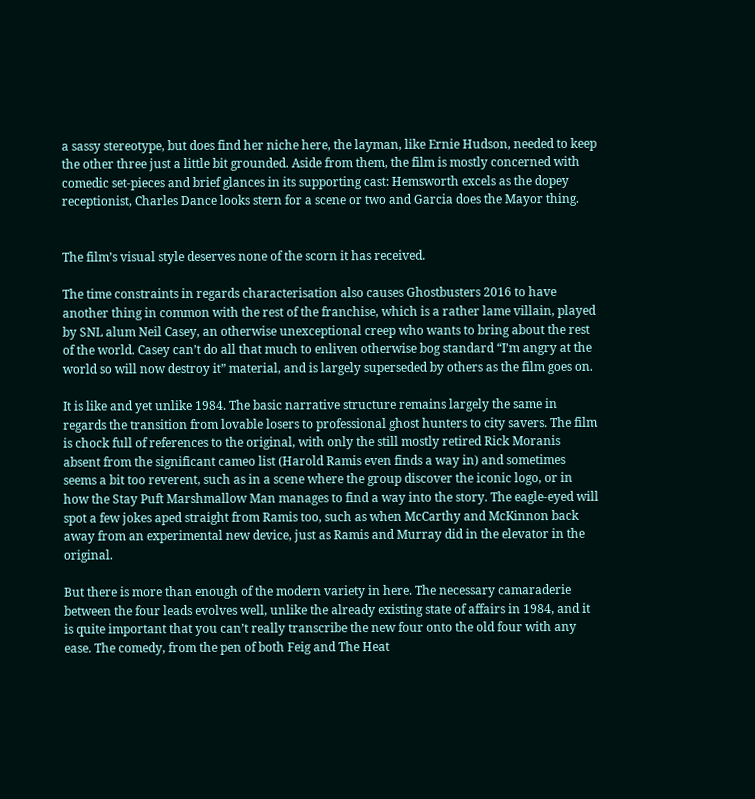a sassy stereotype, but does find her niche here, the layman, like Ernie Hudson, needed to keep the other three just a little bit grounded. Aside from them, the film is mostly concerned with comedic set-pieces and brief glances in its supporting cast: Hemsworth excels as the dopey receptionist, Charles Dance looks stern for a scene or two and Garcia does the Mayor thing.


The film’s visual style deserves none of the scorn it has received.

The time constraints in regards characterisation also causes Ghostbusters 2016 to have another thing in common with the rest of the franchise, which is a rather lame villain, played by SNL alum Neil Casey, an otherwise unexceptional creep who wants to bring about the rest of the world. Casey can’t do all that much to enliven otherwise bog standard “I’m angry at the world so will now destroy it” material, and is largely superseded by others as the film goes on.

It is like and yet unlike 1984. The basic narrative structure remains largely the same in regards the transition from lovable losers to professional ghost hunters to city savers. The film is chock full of references to the original, with only the still mostly retired Rick Moranis absent from the significant cameo list (Harold Ramis even finds a way in) and sometimes seems a bit too reverent, such as in a scene where the group discover the iconic logo, or in how the Stay Puft Marshmallow Man manages to find a way into the story. The eagle-eyed will spot a few jokes aped straight from Ramis too, such as when McCarthy and McKinnon back away from an experimental new device, just as Ramis and Murray did in the elevator in the original.

But there is more than enough of the modern variety in here. The necessary camaraderie between the four leads evolves well, unlike the already existing state of affairs in 1984, and it is quite important that you can’t really transcribe the new four onto the old four with any ease. The comedy, from the pen of both Feig and The Heat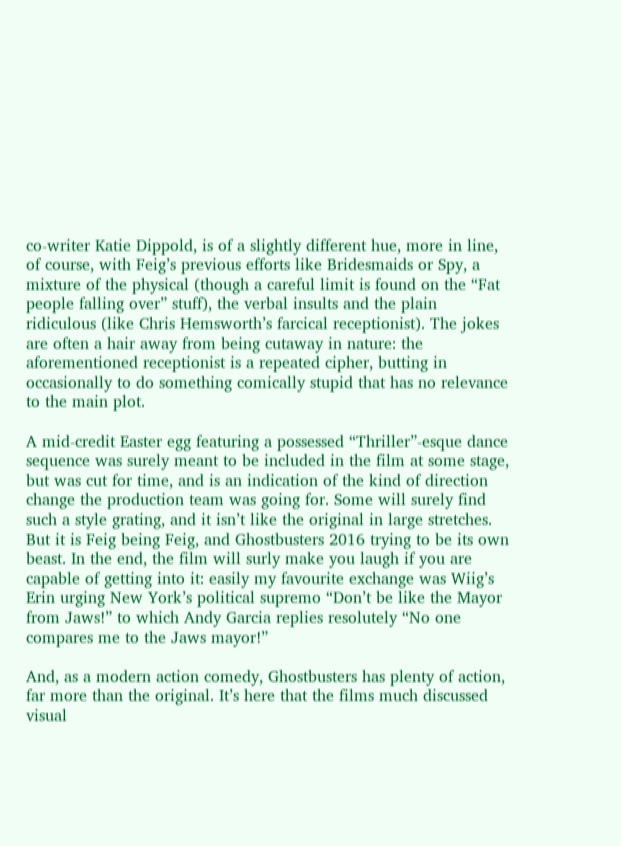co-writer Katie Dippold, is of a slightly different hue, more in line, of course, with Feig’s previous efforts like Bridesmaids or Spy, a mixture of the physical (though a careful limit is found on the “Fat people falling over” stuff), the verbal insults and the plain ridiculous (like Chris Hemsworth’s farcical receptionist). The jokes are often a hair away from being cutaway in nature: the aforementioned receptionist is a repeated cipher, butting in occasionally to do something comically stupid that has no relevance to the main plot.

A mid-credit Easter egg featuring a possessed “Thriller”-esque dance sequence was surely meant to be included in the film at some stage, but was cut for time, and is an indication of the kind of direction change the production team was going for. Some will surely find such a style grating, and it isn’t like the original in large stretches. But it is Feig being Feig, and Ghostbusters 2016 trying to be its own beast. In the end, the film will surly make you laugh if you are capable of getting into it: easily my favourite exchange was Wiig’s Erin urging New York’s political supremo “Don’t be like the Mayor from Jaws!” to which Andy Garcia replies resolutely “No one compares me to the Jaws mayor!”

And, as a modern action comedy, Ghostbusters has plenty of action, far more than the original. It’s here that the films much discussed visual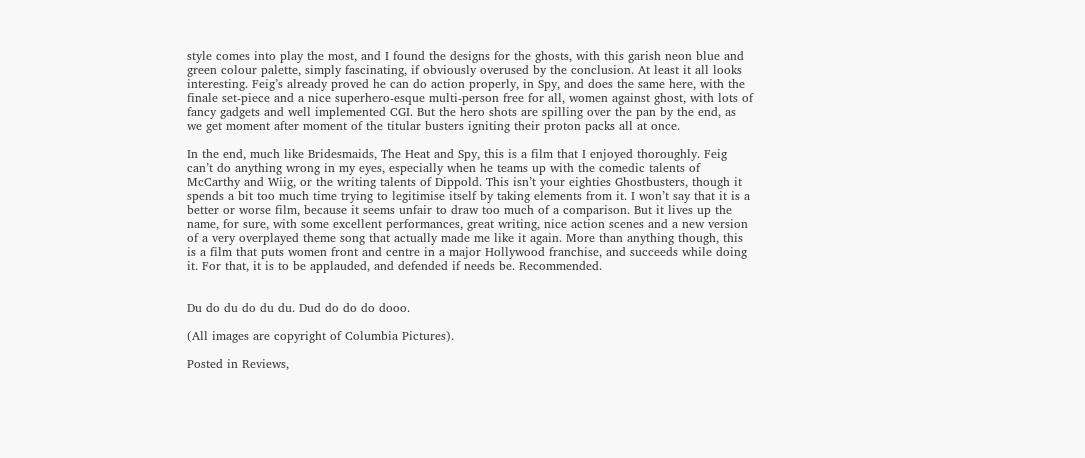style comes into play the most, and I found the designs for the ghosts, with this garish neon blue and green colour palette, simply fascinating, if obviously overused by the conclusion. At least it all looks interesting. Feig’s already proved he can do action properly, in Spy, and does the same here, with the finale set-piece and a nice superhero-esque multi-person free for all, women against ghost, with lots of fancy gadgets and well implemented CGI. But the hero shots are spilling over the pan by the end, as we get moment after moment of the titular busters igniting their proton packs all at once.

In the end, much like Bridesmaids, The Heat and Spy, this is a film that I enjoyed thoroughly. Feig can’t do anything wrong in my eyes, especially when he teams up with the comedic talents of McCarthy and Wiig, or the writing talents of Dippold. This isn’t your eighties Ghostbusters, though it spends a bit too much time trying to legitimise itself by taking elements from it. I won’t say that it is a better or worse film, because it seems unfair to draw too much of a comparison. But it lives up the name, for sure, with some excellent performances, great writing, nice action scenes and a new version of a very overplayed theme song that actually made me like it again. More than anything though, this is a film that puts women front and centre in a major Hollywood franchise, and succeeds while doing it. For that, it is to be applauded, and defended if needs be. Recommended.


Du do du do du du. Dud do do do dooo.

(All images are copyright of Columbia Pictures).

Posted in Reviews,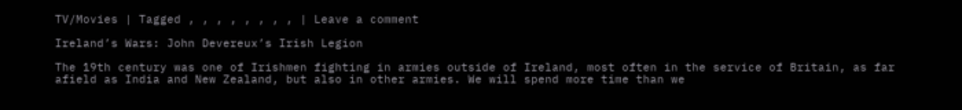TV/Movies | Tagged , , , , , , , , | Leave a comment

Ireland’s Wars: John Devereux’s Irish Legion

The 19th century was one of Irishmen fighting in armies outside of Ireland, most often in the service of Britain, as far afield as India and New Zealand, but also in other armies. We will spend more time than we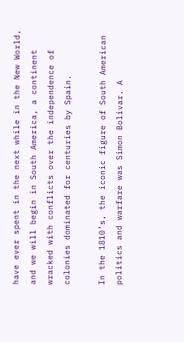have ever spent in the next while in the New World, and we will begin in South America, a continent wracked with conflicts over the independence of colonies dominated for centuries by Spain.

In the 1810’s, the iconic figure of South American politics and warfare was Simon Bolivar. A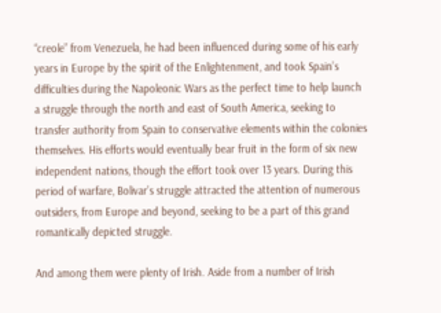“creole” from Venezuela, he had been influenced during some of his early years in Europe by the spirit of the Enlightenment, and took Spain’s difficulties during the Napoleonic Wars as the perfect time to help launch a struggle through the north and east of South America, seeking to transfer authority from Spain to conservative elements within the colonies themselves. His efforts would eventually bear fruit in the form of six new independent nations, though the effort took over 13 years. During this period of warfare, Bolivar’s struggle attracted the attention of numerous outsiders, from Europe and beyond, seeking to be a part of this grand romantically depicted struggle.

And among them were plenty of Irish. Aside from a number of Irish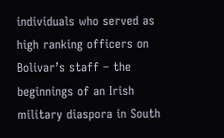individuals who served as high ranking officers on Bolivar’s staff – the beginnings of an Irish military diaspora in South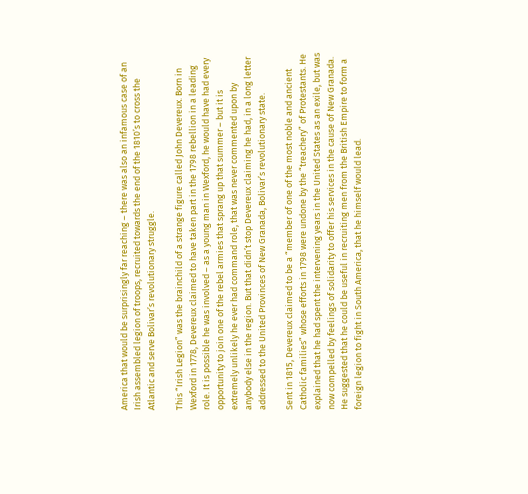America that would be surprisingly far reaching – there was also an infamous case of an Irish assembled legion of troops, recruited towards the end of the 1810’s to cross the Atlantic and serve Bolivar’s revolutionary struggle.

This “Irish Legion” was the brainchild of a strange figure called John Devereux. Born in Wexford in 1778, Devereux claimed to have taken part in the 1798 rebellion in a leading role. It is possible he was involved – as a young man in Wexford, he would have had every opportunity to join one of the rebel armies that sprang up that summer – but it is extremely unlikely he ever had command role, that was never commented upon by anybody else in the region. But that didn’t stop Devereux claiming he had, in a long letter addressed to the United Provinces of New Granada, Bolivar’s revolutionary state.

Sent in 1815, Devereux claimed to be a “member of one of the most noble and ancient Catholic families” whose efforts in 1798 were undone by the “treachery” of Protestants. He explained that he had spent the intervening years in the United States as an exile, but was now compelled by feelings of solidarity to offer his services in the cause of New Granada. He suggested that he could be useful in recruiting men from the British Empire to form a foreign legion to fight in South America, that he himself would lead.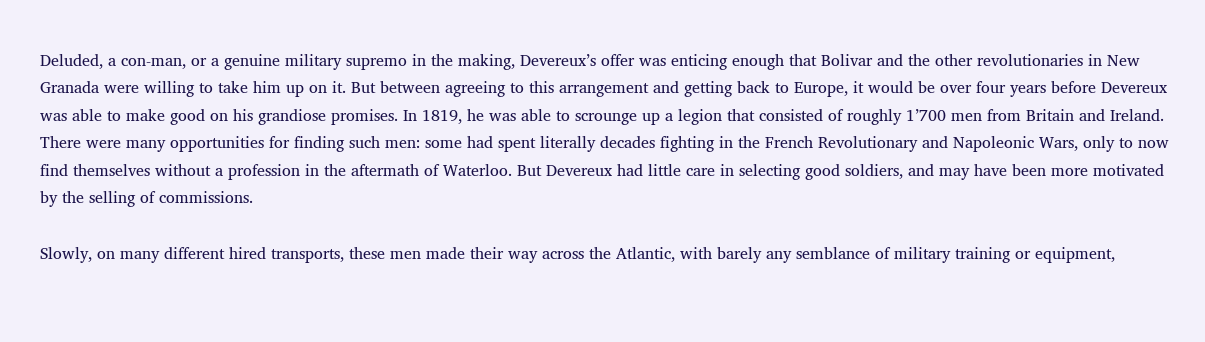Deluded, a con-man, or a genuine military supremo in the making, Devereux’s offer was enticing enough that Bolivar and the other revolutionaries in New Granada were willing to take him up on it. But between agreeing to this arrangement and getting back to Europe, it would be over four years before Devereux was able to make good on his grandiose promises. In 1819, he was able to scrounge up a legion that consisted of roughly 1’700 men from Britain and Ireland. There were many opportunities for finding such men: some had spent literally decades fighting in the French Revolutionary and Napoleonic Wars, only to now find themselves without a profession in the aftermath of Waterloo. But Devereux had little care in selecting good soldiers, and may have been more motivated by the selling of commissions.

Slowly, on many different hired transports, these men made their way across the Atlantic, with barely any semblance of military training or equipment,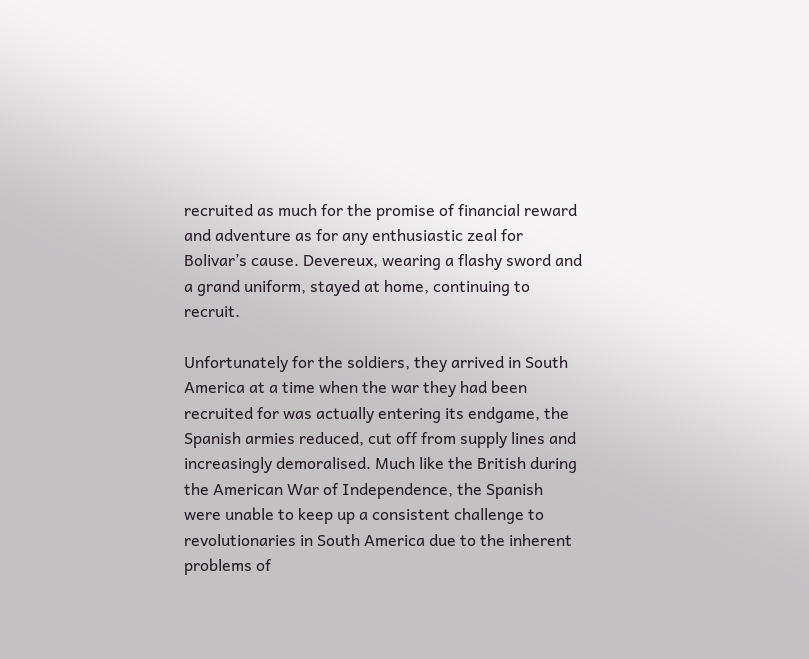recruited as much for the promise of financial reward and adventure as for any enthusiastic zeal for Bolivar’s cause. Devereux, wearing a flashy sword and a grand uniform, stayed at home, continuing to recruit.

Unfortunately for the soldiers, they arrived in South America at a time when the war they had been recruited for was actually entering its endgame, the Spanish armies reduced, cut off from supply lines and increasingly demoralised. Much like the British during the American War of Independence, the Spanish were unable to keep up a consistent challenge to revolutionaries in South America due to the inherent problems of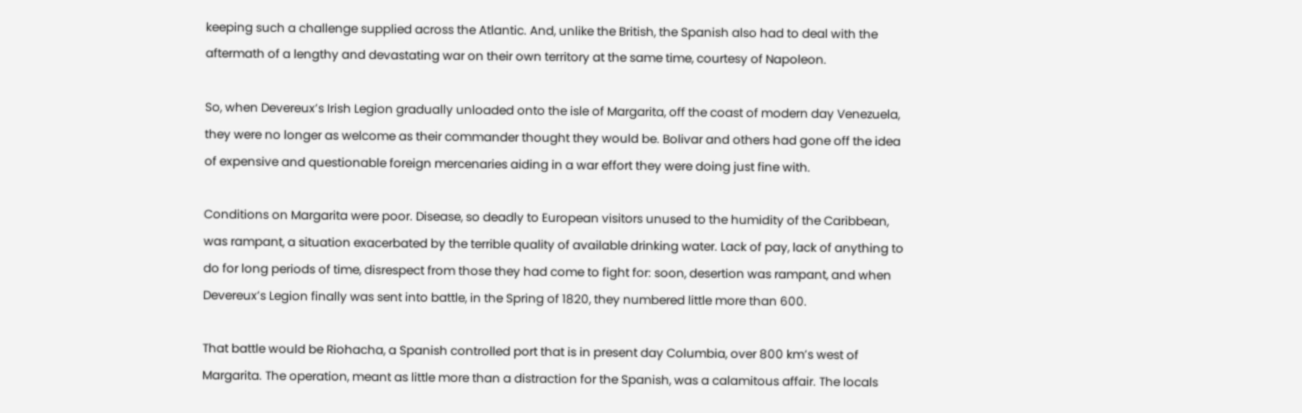keeping such a challenge supplied across the Atlantic. And, unlike the British, the Spanish also had to deal with the aftermath of a lengthy and devastating war on their own territory at the same time, courtesy of Napoleon.

So, when Devereux’s Irish Legion gradually unloaded onto the isle of Margarita, off the coast of modern day Venezuela, they were no longer as welcome as their commander thought they would be. Bolivar and others had gone off the idea of expensive and questionable foreign mercenaries aiding in a war effort they were doing just fine with.

Conditions on Margarita were poor. Disease, so deadly to European visitors unused to the humidity of the Caribbean, was rampant, a situation exacerbated by the terrible quality of available drinking water. Lack of pay, lack of anything to do for long periods of time, disrespect from those they had come to fight for: soon, desertion was rampant, and when Devereux’s Legion finally was sent into battle, in the Spring of 1820, they numbered little more than 600.

That battle would be Riohacha, a Spanish controlled port that is in present day Columbia, over 800 km’s west of Margarita. The operation, meant as little more than a distraction for the Spanish, was a calamitous affair. The locals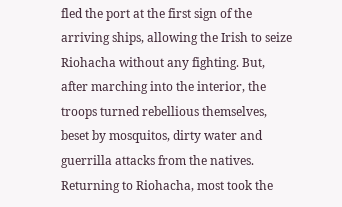fled the port at the first sign of the arriving ships, allowing the Irish to seize Riohacha without any fighting. But, after marching into the interior, the troops turned rebellious themselves, beset by mosquitos, dirty water and guerrilla attacks from the natives. Returning to Riohacha, most took the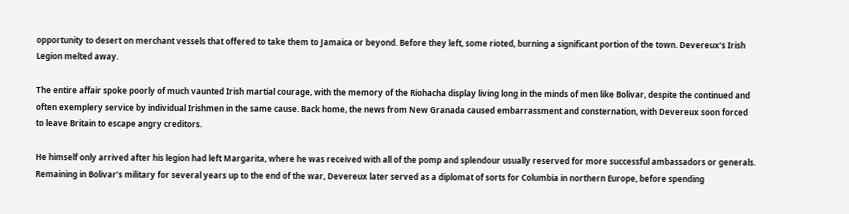opportunity to desert on merchant vessels that offered to take them to Jamaica or beyond. Before they left, some rioted, burning a significant portion of the town. Devereux’s Irish Legion melted away.

The entire affair spoke poorly of much vaunted Irish martial courage, with the memory of the Riohacha display living long in the minds of men like Bolivar, despite the continued and often exemplery service by individual Irishmen in the same cause. Back home, the news from New Granada caused embarrassment and consternation, with Devereux soon forced to leave Britain to escape angry creditors.

He himself only arrived after his legion had left Margarita, where he was received with all of the pomp and splendour usually reserved for more successful ambassadors or generals. Remaining in Bolivar’s military for several years up to the end of the war, Devereux later served as a diplomat of sorts for Columbia in northern Europe, before spending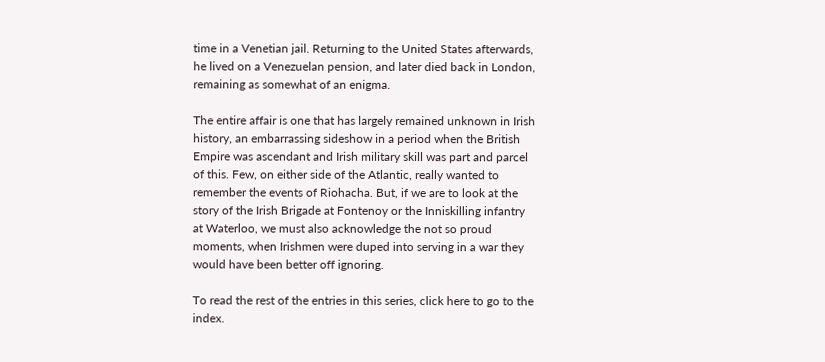time in a Venetian jail. Returning to the United States afterwards, he lived on a Venezuelan pension, and later died back in London, remaining as somewhat of an enigma.

The entire affair is one that has largely remained unknown in Irish history, an embarrassing sideshow in a period when the British Empire was ascendant and Irish military skill was part and parcel of this. Few, on either side of the Atlantic, really wanted to remember the events of Riohacha. But, if we are to look at the story of the Irish Brigade at Fontenoy or the Inniskilling infantry at Waterloo, we must also acknowledge the not so proud moments, when Irishmen were duped into serving in a war they would have been better off ignoring.

To read the rest of the entries in this series, click here to go to the index.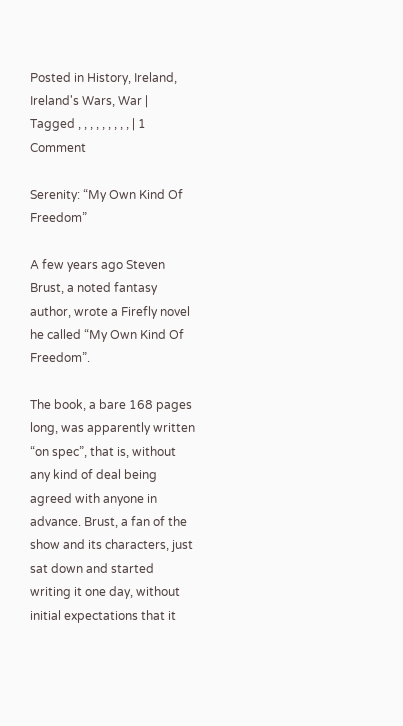Posted in History, Ireland, Ireland's Wars, War | Tagged , , , , , , , , , | 1 Comment

Serenity: “My Own Kind Of Freedom”

A few years ago Steven Brust, a noted fantasy author, wrote a Firefly novel he called “My Own Kind Of Freedom”.

The book, a bare 168 pages long, was apparently written “on spec”, that is, without any kind of deal being agreed with anyone in advance. Brust, a fan of the show and its characters, just sat down and started writing it one day, without initial expectations that it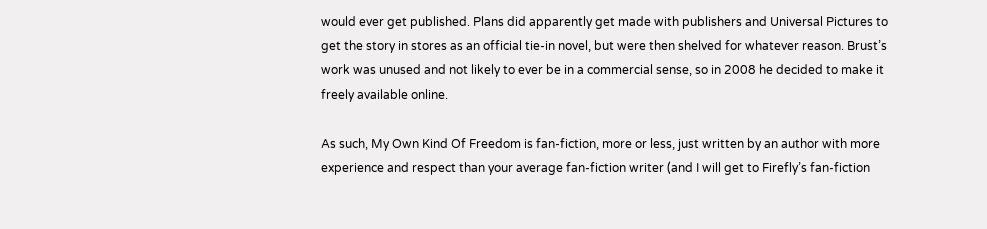would ever get published. Plans did apparently get made with publishers and Universal Pictures to get the story in stores as an official tie-in novel, but were then shelved for whatever reason. Brust’s work was unused and not likely to ever be in a commercial sense, so in 2008 he decided to make it freely available online.

As such, My Own Kind Of Freedom is fan-fiction, more or less, just written by an author with more experience and respect than your average fan-fiction writer (and I will get to Firefly’s fan-fiction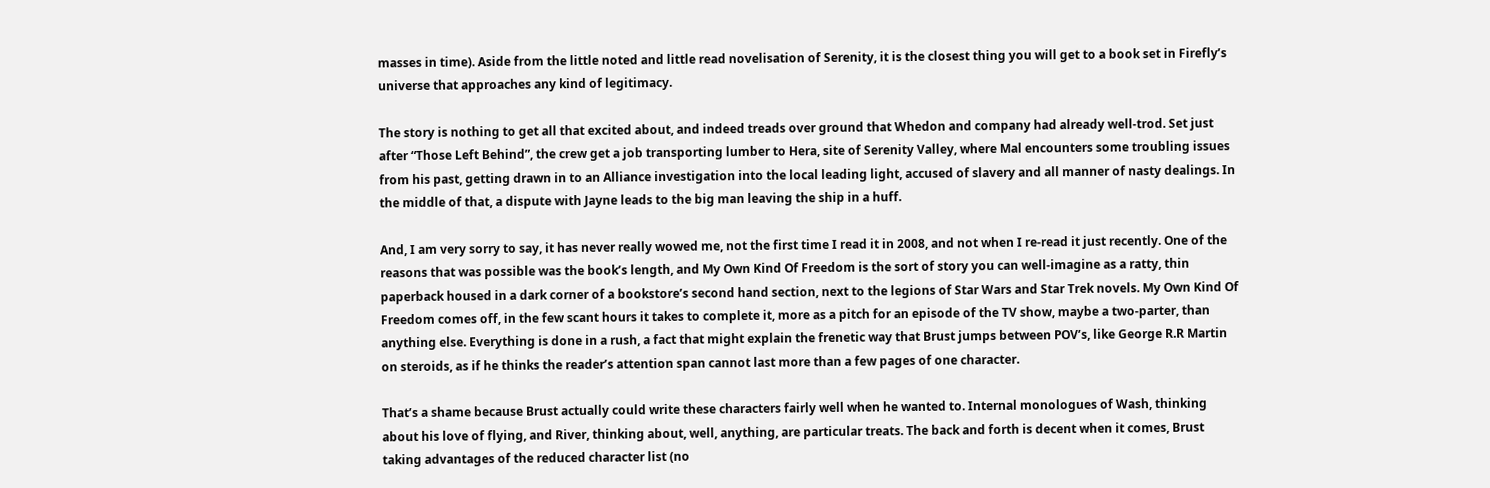masses in time). Aside from the little noted and little read novelisation of Serenity, it is the closest thing you will get to a book set in Firefly’s universe that approaches any kind of legitimacy.

The story is nothing to get all that excited about, and indeed treads over ground that Whedon and company had already well-trod. Set just after “Those Left Behind”, the crew get a job transporting lumber to Hera, site of Serenity Valley, where Mal encounters some troubling issues from his past, getting drawn in to an Alliance investigation into the local leading light, accused of slavery and all manner of nasty dealings. In the middle of that, a dispute with Jayne leads to the big man leaving the ship in a huff.

And, I am very sorry to say, it has never really wowed me, not the first time I read it in 2008, and not when I re-read it just recently. One of the reasons that was possible was the book’s length, and My Own Kind Of Freedom is the sort of story you can well-imagine as a ratty, thin paperback housed in a dark corner of a bookstore’s second hand section, next to the legions of Star Wars and Star Trek novels. My Own Kind Of Freedom comes off, in the few scant hours it takes to complete it, more as a pitch for an episode of the TV show, maybe a two-parter, than anything else. Everything is done in a rush, a fact that might explain the frenetic way that Brust jumps between POV’s, like George R.R Martin on steroids, as if he thinks the reader’s attention span cannot last more than a few pages of one character.

That’s a shame because Brust actually could write these characters fairly well when he wanted to. Internal monologues of Wash, thinking about his love of flying, and River, thinking about, well, anything, are particular treats. The back and forth is decent when it comes, Brust taking advantages of the reduced character list (no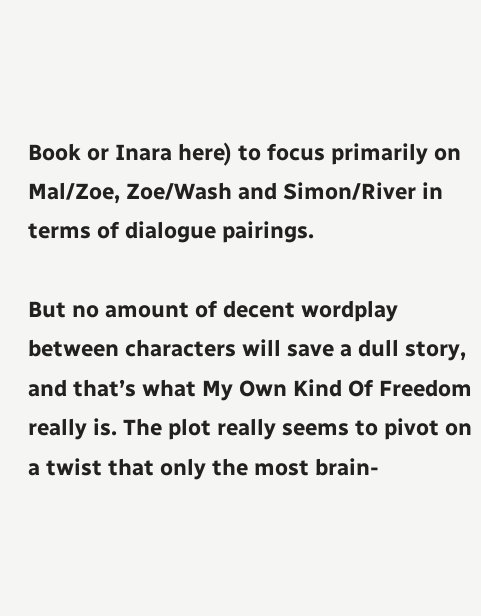Book or Inara here) to focus primarily on Mal/Zoe, Zoe/Wash and Simon/River in terms of dialogue pairings.

But no amount of decent wordplay between characters will save a dull story, and that’s what My Own Kind Of Freedom really is. The plot really seems to pivot on a twist that only the most brain-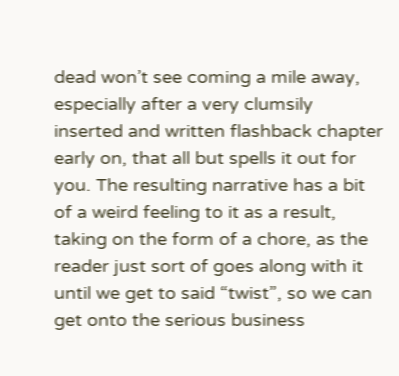dead won’t see coming a mile away, especially after a very clumsily inserted and written flashback chapter early on, that all but spells it out for you. The resulting narrative has a bit of a weird feeling to it as a result, taking on the form of a chore, as the reader just sort of goes along with it until we get to said “twist”, so we can get onto the serious business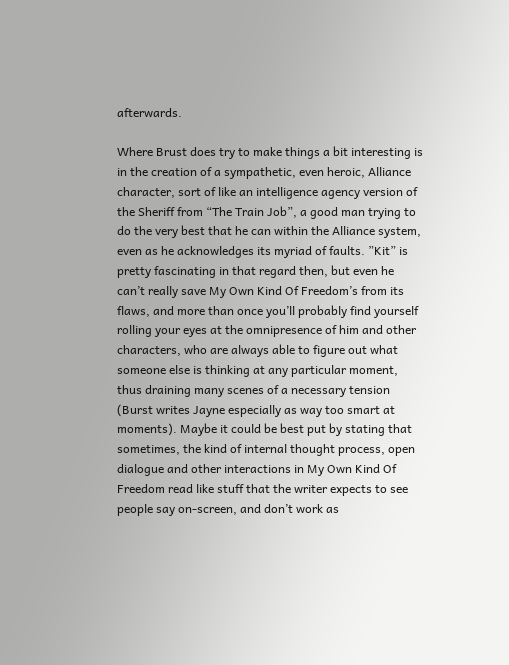afterwards.

Where Brust does try to make things a bit interesting is in the creation of a sympathetic, even heroic, Alliance character, sort of like an intelligence agency version of the Sheriff from “The Train Job”, a good man trying to do the very best that he can within the Alliance system, even as he acknowledges its myriad of faults. ”Kit” is pretty fascinating in that regard then, but even he can’t really save My Own Kind Of Freedom’s from its flaws, and more than once you’ll probably find yourself rolling your eyes at the omnipresence of him and other characters, who are always able to figure out what someone else is thinking at any particular moment, thus draining many scenes of a necessary tension (Burst writes Jayne especially as way too smart at moments). Maybe it could be best put by stating that sometimes, the kind of internal thought process, open dialogue and other interactions in My Own Kind Of Freedom read like stuff that the writer expects to see people say on-screen, and don’t work as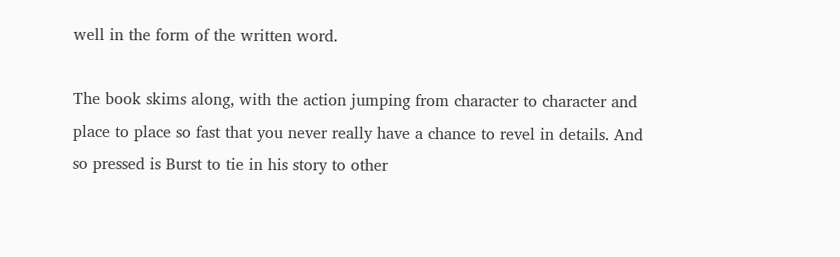well in the form of the written word.

The book skims along, with the action jumping from character to character and place to place so fast that you never really have a chance to revel in details. And so pressed is Burst to tie in his story to other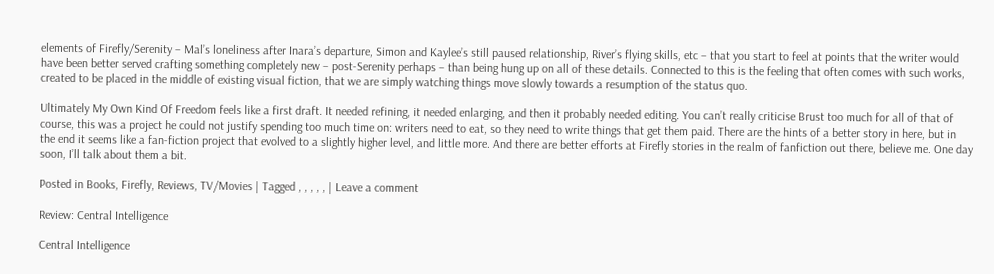elements of Firefly/Serenity – Mal’s loneliness after Inara’s departure, Simon and Kaylee’s still paused relationship, River’s flying skills, etc – that you start to feel at points that the writer would have been better served crafting something completely new – post-Serenity perhaps – than being hung up on all of these details. Connected to this is the feeling that often comes with such works, created to be placed in the middle of existing visual fiction, that we are simply watching things move slowly towards a resumption of the status quo.

Ultimately My Own Kind Of Freedom feels like a first draft. It needed refining, it needed enlarging, and then it probably needed editing. You can’t really criticise Brust too much for all of that of course, this was a project he could not justify spending too much time on: writers need to eat, so they need to write things that get them paid. There are the hints of a better story in here, but in the end it seems like a fan-fiction project that evolved to a slightly higher level, and little more. And there are better efforts at Firefly stories in the realm of fanfiction out there, believe me. One day soon, I’ll talk about them a bit.

Posted in Books, Firefly, Reviews, TV/Movies | Tagged , , , , , | Leave a comment

Review: Central Intelligence

Central Intelligence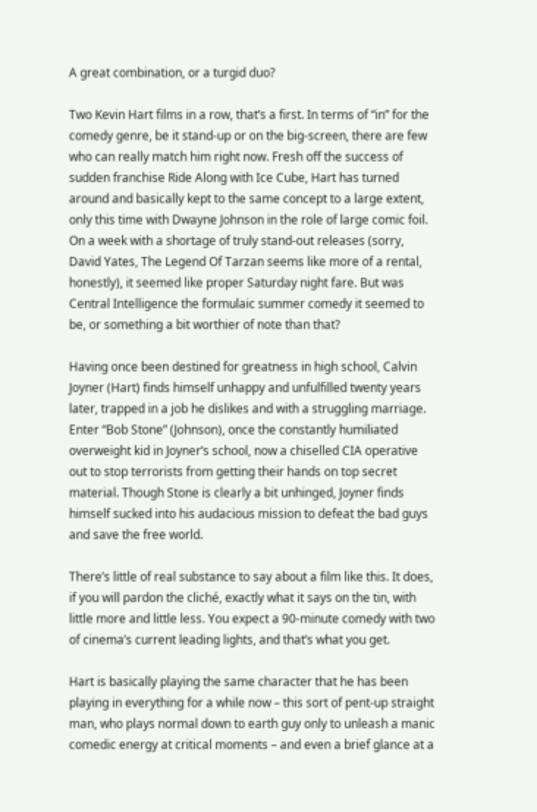A great combination, or a turgid duo?

Two Kevin Hart films in a row, that’s a first. In terms of “in” for the comedy genre, be it stand-up or on the big-screen, there are few who can really match him right now. Fresh off the success of sudden franchise Ride Along with Ice Cube, Hart has turned around and basically kept to the same concept to a large extent, only this time with Dwayne Johnson in the role of large comic foil. On a week with a shortage of truly stand-out releases (sorry, David Yates, The Legend Of Tarzan seems like more of a rental, honestly), it seemed like proper Saturday night fare. But was Central Intelligence the formulaic summer comedy it seemed to be, or something a bit worthier of note than that?

Having once been destined for greatness in high school, Calvin Joyner (Hart) finds himself unhappy and unfulfilled twenty years later, trapped in a job he dislikes and with a struggling marriage. Enter “Bob Stone” (Johnson), once the constantly humiliated overweight kid in Joyner’s school, now a chiselled CIA operative out to stop terrorists from getting their hands on top secret material. Though Stone is clearly a bit unhinged, Joyner finds himself sucked into his audacious mission to defeat the bad guys and save the free world.

There’s little of real substance to say about a film like this. It does, if you will pardon the cliché, exactly what it says on the tin, with little more and little less. You expect a 90-minute comedy with two of cinema’s current leading lights, and that’s what you get.

Hart is basically playing the same character that he has been playing in everything for a while now – this sort of pent-up straight man, who plays normal down to earth guy only to unleash a manic comedic energy at critical moments – and even a brief glance at a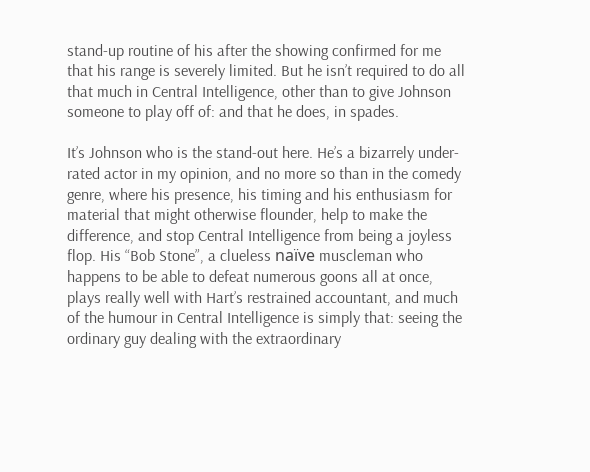stand-up routine of his after the showing confirmed for me that his range is severely limited. But he isn’t required to do all that much in Central Intelligence, other than to give Johnson someone to play off of: and that he does, in spades.

It’s Johnson who is the stand-out here. He’s a bizarrely under-rated actor in my opinion, and no more so than in the comedy genre, where his presence, his timing and his enthusiasm for material that might otherwise flounder, help to make the difference, and stop Central Intelligence from being a joyless flop. His “Bob Stone”, a clueless naïve muscleman who happens to be able to defeat numerous goons all at once, plays really well with Hart’s restrained accountant, and much of the humour in Central Intelligence is simply that: seeing the ordinary guy dealing with the extraordinary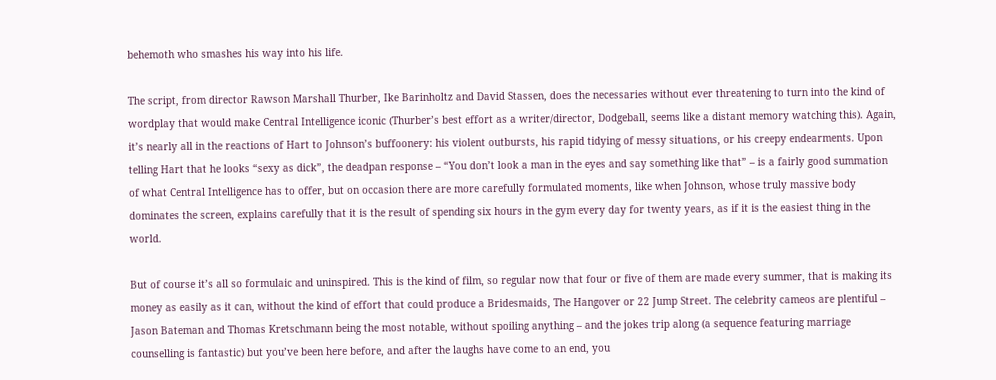behemoth who smashes his way into his life.

The script, from director Rawson Marshall Thurber, Ike Barinholtz and David Stassen, does the necessaries without ever threatening to turn into the kind of wordplay that would make Central Intelligence iconic (Thurber’s best effort as a writer/director, Dodgeball, seems like a distant memory watching this). Again, it’s nearly all in the reactions of Hart to Johnson’s buffoonery: his violent outbursts, his rapid tidying of messy situations, or his creepy endearments. Upon telling Hart that he looks “sexy as dick”, the deadpan response – “You don’t look a man in the eyes and say something like that” – is a fairly good summation of what Central Intelligence has to offer, but on occasion there are more carefully formulated moments, like when Johnson, whose truly massive body dominates the screen, explains carefully that it is the result of spending six hours in the gym every day for twenty years, as if it is the easiest thing in the world.

But of course it’s all so formulaic and uninspired. This is the kind of film, so regular now that four or five of them are made every summer, that is making its money as easily as it can, without the kind of effort that could produce a Bridesmaids, The Hangover or 22 Jump Street. The celebrity cameos are plentiful – Jason Bateman and Thomas Kretschmann being the most notable, without spoiling anything – and the jokes trip along (a sequence featuring marriage counselling is fantastic) but you’ve been here before, and after the laughs have come to an end, you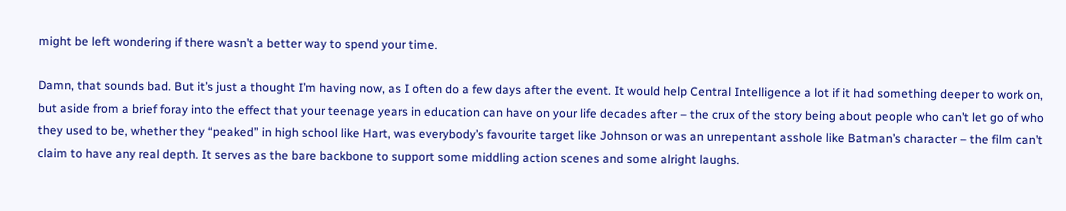might be left wondering if there wasn’t a better way to spend your time.

Damn, that sounds bad. But it’s just a thought I’m having now, as I often do a few days after the event. It would help Central Intelligence a lot if it had something deeper to work on, but aside from a brief foray into the effect that your teenage years in education can have on your life decades after – the crux of the story being about people who can’t let go of who they used to be, whether they “peaked” in high school like Hart, was everybody’s favourite target like Johnson or was an unrepentant asshole like Batman’s character – the film can’t claim to have any real depth. It serves as the bare backbone to support some middling action scenes and some alright laughs.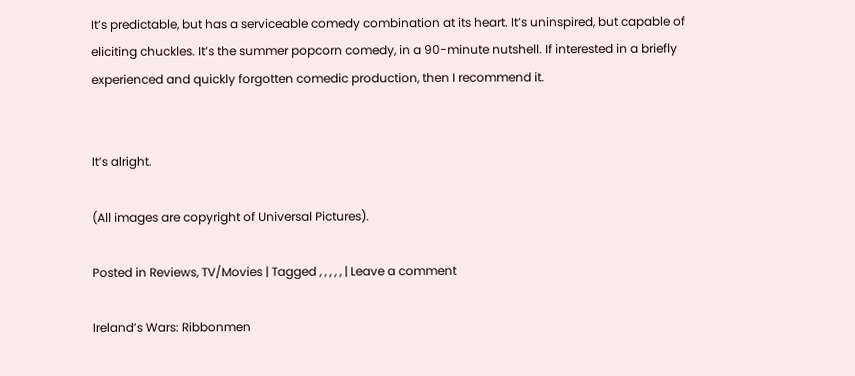It’s predictable, but has a serviceable comedy combination at its heart. It’s uninspired, but capable of eliciting chuckles. It’s the summer popcorn comedy, in a 90-minute nutshell. If interested in a briefly experienced and quickly forgotten comedic production, then I recommend it.


It’s alright.

(All images are copyright of Universal Pictures).

Posted in Reviews, TV/Movies | Tagged , , , , , | Leave a comment

Ireland’s Wars: Ribbonmen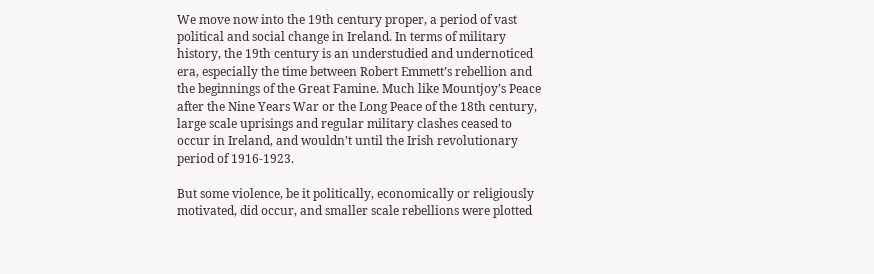We move now into the 19th century proper, a period of vast political and social change in Ireland. In terms of military history, the 19th century is an understudied and undernoticed era, especially the time between Robert Emmett’s rebellion and the beginnings of the Great Famine. Much like Mountjoy’s Peace after the Nine Years War or the Long Peace of the 18th century, large scale uprisings and regular military clashes ceased to occur in Ireland, and wouldn’t until the Irish revolutionary period of 1916-1923.

But some violence, be it politically, economically or religiously motivated, did occur, and smaller scale rebellions were plotted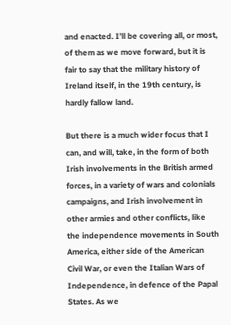and enacted. I’ll be covering all, or most, of them as we move forward, but it is fair to say that the military history of Ireland itself, in the 19th century, is hardly fallow land.

But there is a much wider focus that I can, and will, take, in the form of both Irish involvements in the British armed forces, in a variety of wars and colonials campaigns, and Irish involvement in other armies and other conflicts, like the independence movements in South America, either side of the American Civil War, or even the Italian Wars of Independence, in defence of the Papal States. As we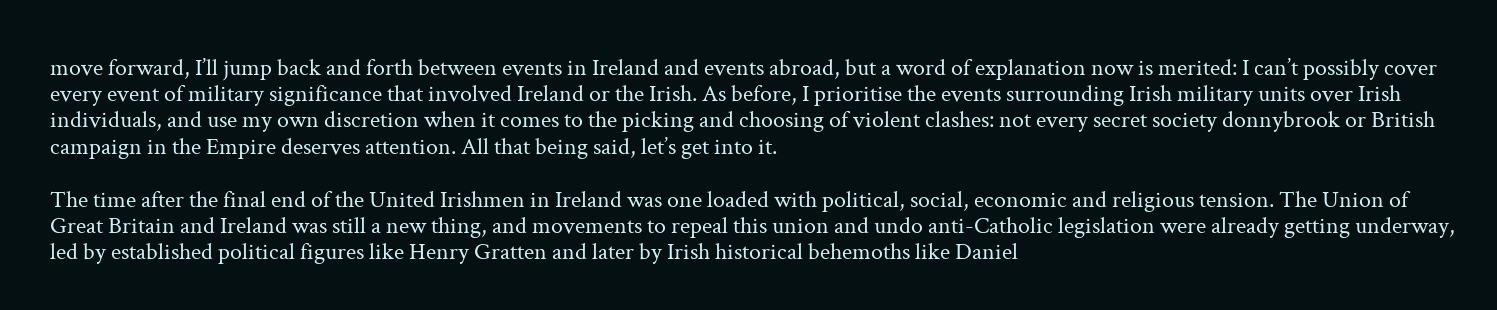move forward, I’ll jump back and forth between events in Ireland and events abroad, but a word of explanation now is merited: I can’t possibly cover every event of military significance that involved Ireland or the Irish. As before, I prioritise the events surrounding Irish military units over Irish individuals, and use my own discretion when it comes to the picking and choosing of violent clashes: not every secret society donnybrook or British campaign in the Empire deserves attention. All that being said, let’s get into it.

The time after the final end of the United Irishmen in Ireland was one loaded with political, social, economic and religious tension. The Union of Great Britain and Ireland was still a new thing, and movements to repeal this union and undo anti-Catholic legislation were already getting underway, led by established political figures like Henry Gratten and later by Irish historical behemoths like Daniel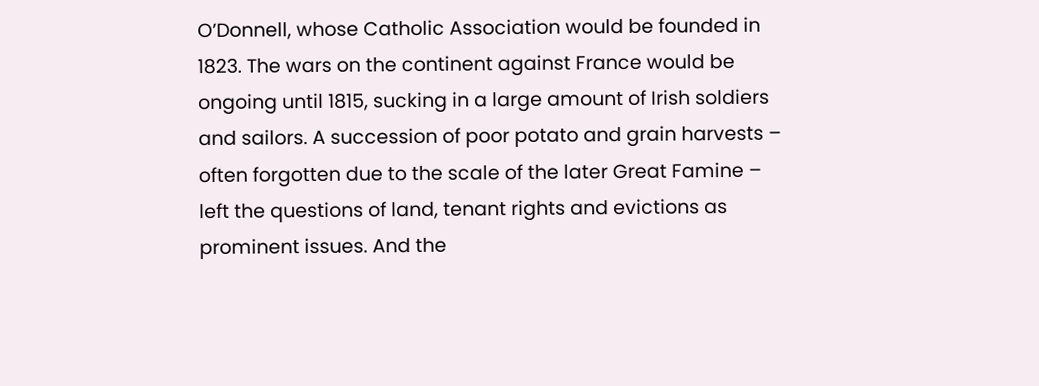O’Donnell, whose Catholic Association would be founded in 1823. The wars on the continent against France would be ongoing until 1815, sucking in a large amount of Irish soldiers and sailors. A succession of poor potato and grain harvests – often forgotten due to the scale of the later Great Famine – left the questions of land, tenant rights and evictions as prominent issues. And the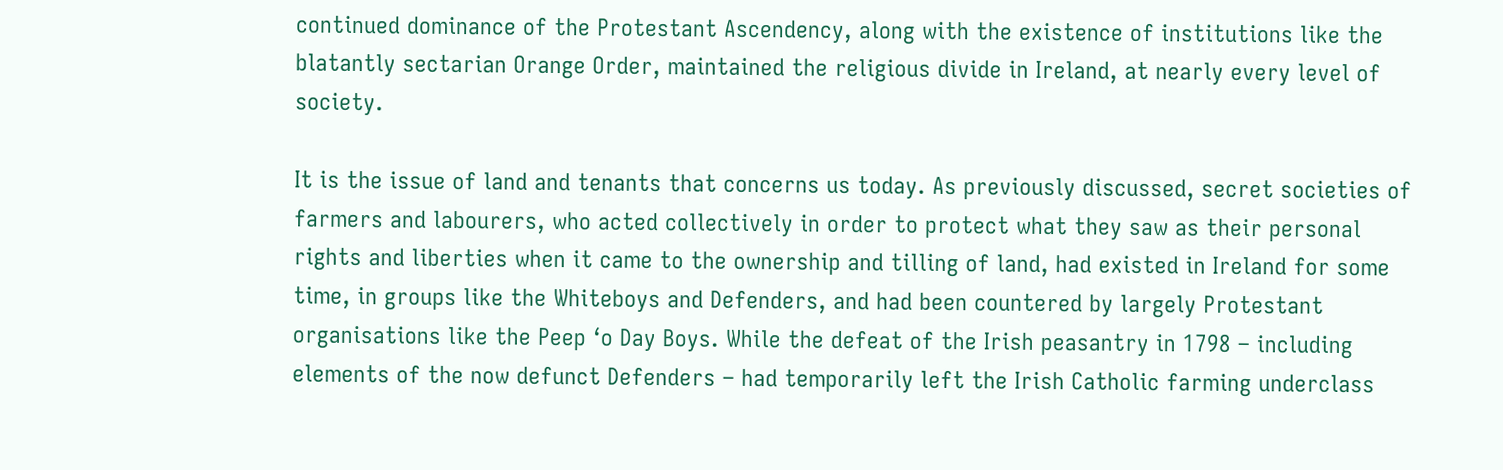continued dominance of the Protestant Ascendency, along with the existence of institutions like the blatantly sectarian Orange Order, maintained the religious divide in Ireland, at nearly every level of society.

It is the issue of land and tenants that concerns us today. As previously discussed, secret societies of farmers and labourers, who acted collectively in order to protect what they saw as their personal rights and liberties when it came to the ownership and tilling of land, had existed in Ireland for some time, in groups like the Whiteboys and Defenders, and had been countered by largely Protestant organisations like the Peep ‘o Day Boys. While the defeat of the Irish peasantry in 1798 – including elements of the now defunct Defenders – had temporarily left the Irish Catholic farming underclass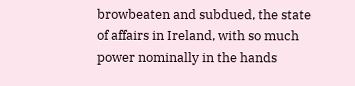browbeaten and subdued, the state of affairs in Ireland, with so much power nominally in the hands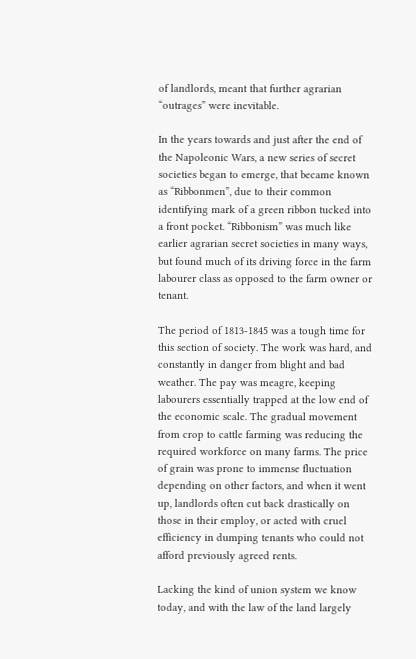of landlords, meant that further agrarian “outrages” were inevitable.

In the years towards and just after the end of the Napoleonic Wars, a new series of secret societies began to emerge, that became known as “Ribbonmen”, due to their common identifying mark of a green ribbon tucked into a front pocket. “Ribbonism” was much like earlier agrarian secret societies in many ways, but found much of its driving force in the farm labourer class as opposed to the farm owner or tenant.

The period of 1813-1845 was a tough time for this section of society. The work was hard, and constantly in danger from blight and bad weather. The pay was meagre, keeping labourers essentially trapped at the low end of the economic scale. The gradual movement from crop to cattle farming was reducing the required workforce on many farms. The price of grain was prone to immense fluctuation depending on other factors, and when it went up, landlords often cut back drastically on those in their employ, or acted with cruel efficiency in dumping tenants who could not afford previously agreed rents.

Lacking the kind of union system we know today, and with the law of the land largely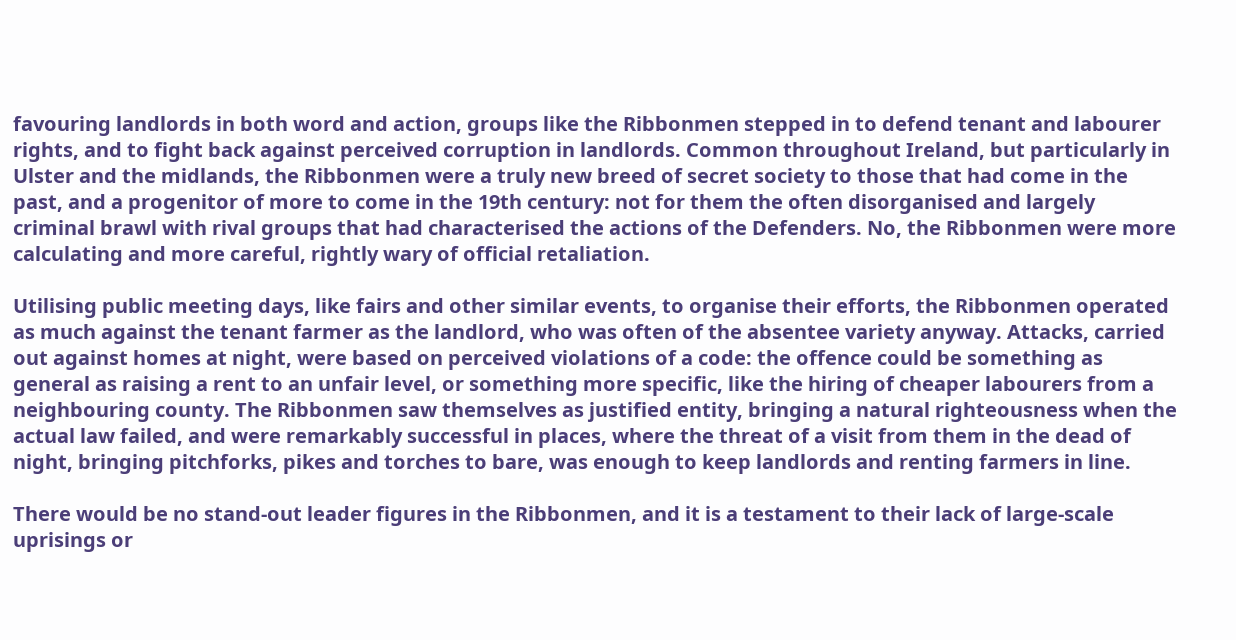favouring landlords in both word and action, groups like the Ribbonmen stepped in to defend tenant and labourer rights, and to fight back against perceived corruption in landlords. Common throughout Ireland, but particularly in Ulster and the midlands, the Ribbonmen were a truly new breed of secret society to those that had come in the past, and a progenitor of more to come in the 19th century: not for them the often disorganised and largely criminal brawl with rival groups that had characterised the actions of the Defenders. No, the Ribbonmen were more calculating and more careful, rightly wary of official retaliation.

Utilising public meeting days, like fairs and other similar events, to organise their efforts, the Ribbonmen operated as much against the tenant farmer as the landlord, who was often of the absentee variety anyway. Attacks, carried out against homes at night, were based on perceived violations of a code: the offence could be something as general as raising a rent to an unfair level, or something more specific, like the hiring of cheaper labourers from a neighbouring county. The Ribbonmen saw themselves as justified entity, bringing a natural righteousness when the actual law failed, and were remarkably successful in places, where the threat of a visit from them in the dead of night, bringing pitchforks, pikes and torches to bare, was enough to keep landlords and renting farmers in line.

There would be no stand-out leader figures in the Ribbonmen, and it is a testament to their lack of large-scale uprisings or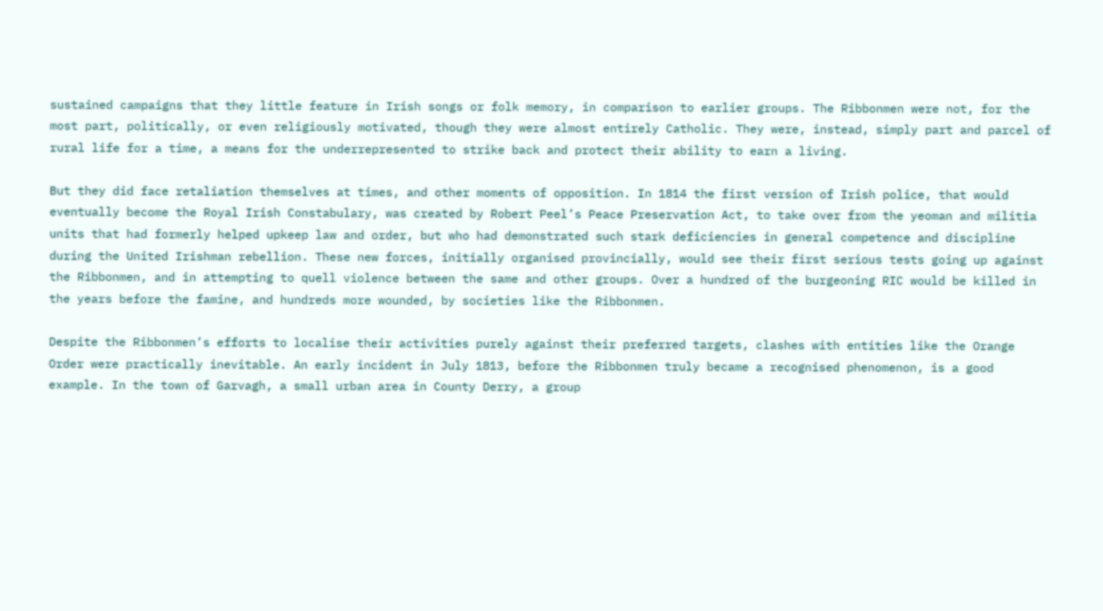sustained campaigns that they little feature in Irish songs or folk memory, in comparison to earlier groups. The Ribbonmen were not, for the most part, politically, or even religiously motivated, though they were almost entirely Catholic. They were, instead, simply part and parcel of rural life for a time, a means for the underrepresented to strike back and protect their ability to earn a living.

But they did face retaliation themselves at times, and other moments of opposition. In 1814 the first version of Irish police, that would eventually become the Royal Irish Constabulary, was created by Robert Peel’s Peace Preservation Act, to take over from the yeoman and militia units that had formerly helped upkeep law and order, but who had demonstrated such stark deficiencies in general competence and discipline during the United Irishman rebellion. These new forces, initially organised provincially, would see their first serious tests going up against the Ribbonmen, and in attempting to quell violence between the same and other groups. Over a hundred of the burgeoning RIC would be killed in the years before the famine, and hundreds more wounded, by societies like the Ribbonmen.

Despite the Ribbonmen’s efforts to localise their activities purely against their preferred targets, clashes with entities like the Orange Order were practically inevitable. An early incident in July 1813, before the Ribbonmen truly became a recognised phenomenon, is a good example. In the town of Garvagh, a small urban area in County Derry, a group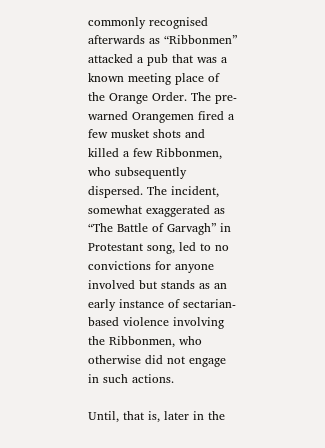commonly recognised afterwards as “Ribbonmen” attacked a pub that was a known meeting place of the Orange Order. The pre-warned Orangemen fired a few musket shots and killed a few Ribbonmen, who subsequently dispersed. The incident, somewhat exaggerated as “The Battle of Garvagh” in Protestant song, led to no convictions for anyone involved but stands as an early instance of sectarian-based violence involving the Ribbonmen, who otherwise did not engage in such actions.

Until, that is, later in the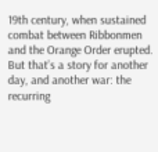19th century, when sustained combat between Ribbonmen and the Orange Order erupted. But that’s a story for another day, and another war: the recurring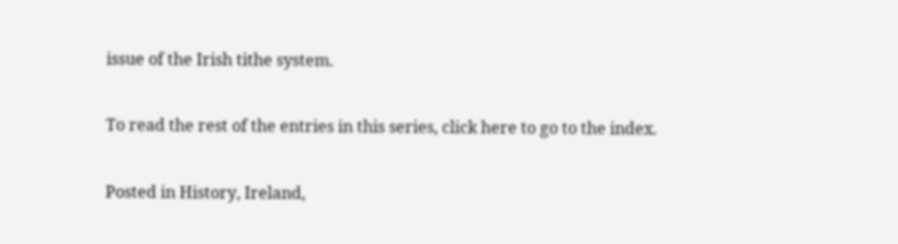issue of the Irish tithe system.

To read the rest of the entries in this series, click here to go to the index.

Posted in History, Ireland,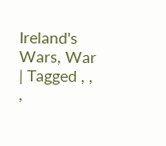Ireland's Wars, War | Tagged , , ,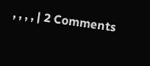, , , , | 2 Comments